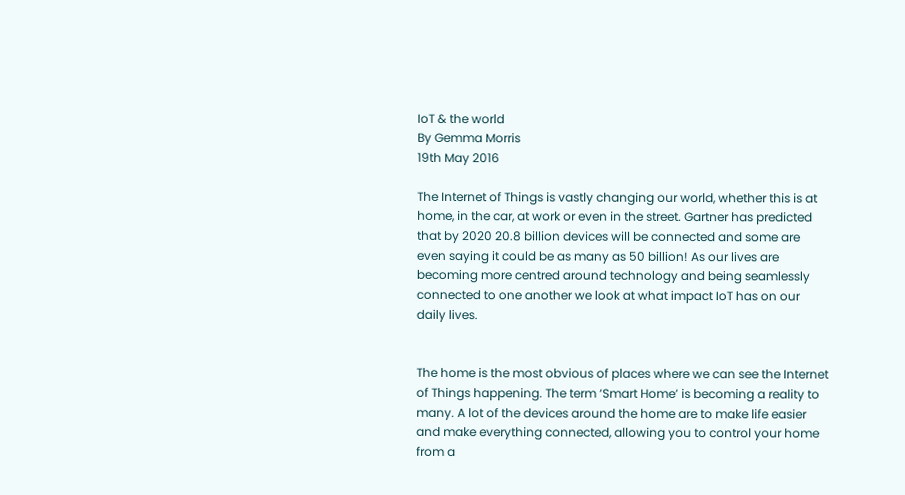IoT & the world
By Gemma Morris
19th May 2016

The Internet of Things is vastly changing our world, whether this is at home, in the car, at work or even in the street. Gartner has predicted that by 2020 20.8 billion devices will be connected and some are even saying it could be as many as 50 billion! As our lives are becoming more centred around technology and being seamlessly connected to one another we look at what impact IoT has on our daily lives.


The home is the most obvious of places where we can see the Internet of Things happening. The term ‘Smart Home’ is becoming a reality to many. A lot of the devices around the home are to make life easier and make everything connected, allowing you to control your home from a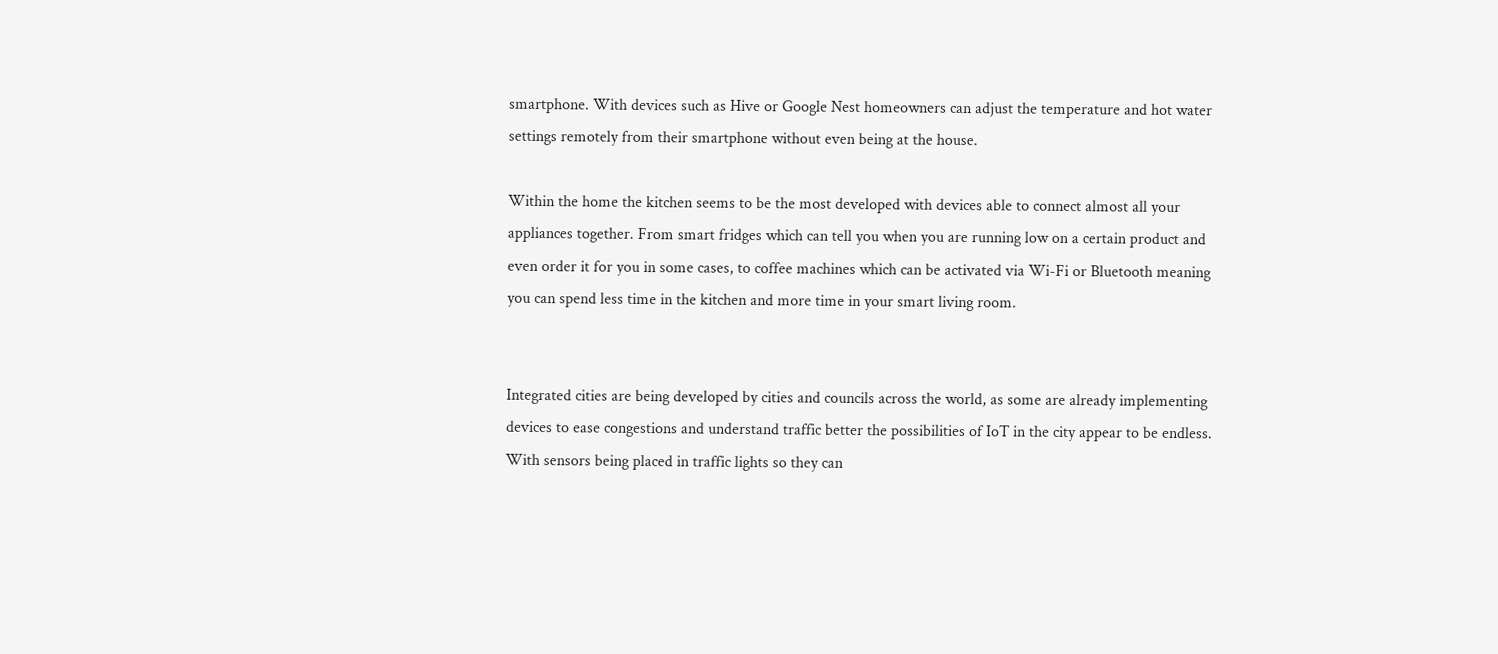smartphone. With devices such as Hive or Google Nest homeowners can adjust the temperature and hot water settings remotely from their smartphone without even being at the house.

Within the home the kitchen seems to be the most developed with devices able to connect almost all your appliances together. From smart fridges which can tell you when you are running low on a certain product and even order it for you in some cases, to coffee machines which can be activated via Wi-Fi or Bluetooth meaning you can spend less time in the kitchen and more time in your smart living room.


Integrated cities are being developed by cities and councils across the world, as some are already implementing devices to ease congestions and understand traffic better the possibilities of IoT in the city appear to be endless. With sensors being placed in traffic lights so they can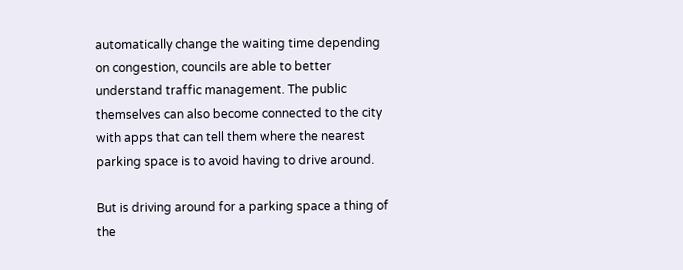automatically change the waiting time depending on congestion, councils are able to better understand traffic management. The public themselves can also become connected to the city with apps that can tell them where the nearest parking space is to avoid having to drive around.

But is driving around for a parking space a thing of the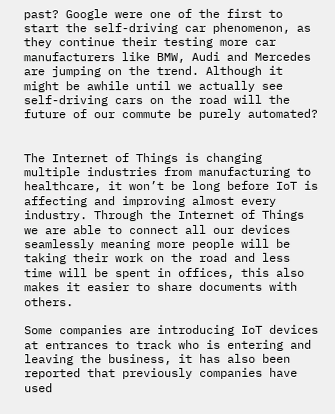past? Google were one of the first to start the self-driving car phenomenon, as they continue their testing more car manufacturers like BMW, Audi and Mercedes are jumping on the trend. Although it might be awhile until we actually see self-driving cars on the road will the future of our commute be purely automated?


The Internet of Things is changing multiple industries from manufacturing to healthcare, it won’t be long before IoT is affecting and improving almost every industry. Through the Internet of Things we are able to connect all our devices seamlessly meaning more people will be taking their work on the road and less time will be spent in offices, this also makes it easier to share documents with others.

Some companies are introducing IoT devices at entrances to track who is entering and leaving the business, it has also been reported that previously companies have used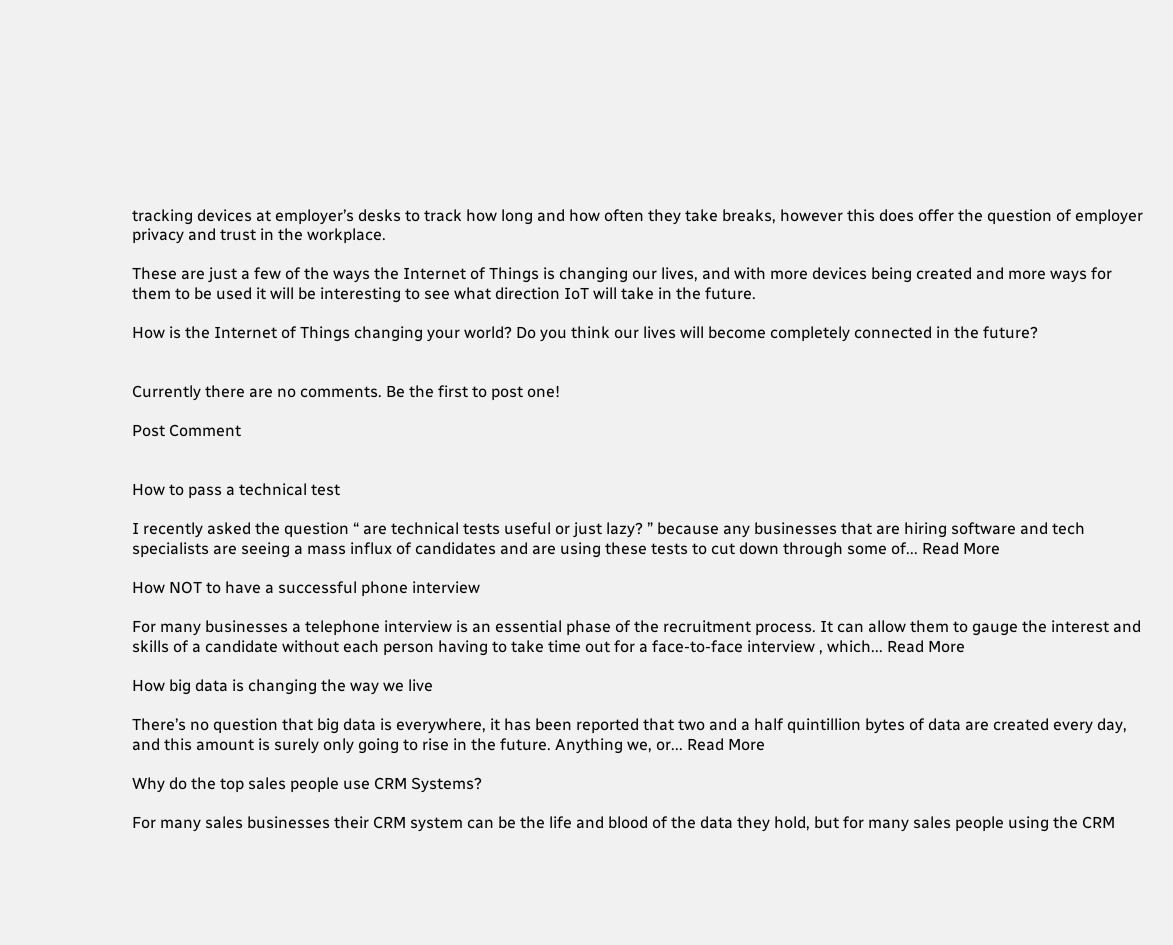tracking devices at employer’s desks to track how long and how often they take breaks, however this does offer the question of employer privacy and trust in the workplace.

These are just a few of the ways the Internet of Things is changing our lives, and with more devices being created and more ways for them to be used it will be interesting to see what direction IoT will take in the future.

How is the Internet of Things changing your world? Do you think our lives will become completely connected in the future?


Currently there are no comments. Be the first to post one!

Post Comment


How to pass a technical test

I recently asked the question “ are technical tests useful or just lazy? ” because any businesses that are hiring software and tech specialists are seeing a mass influx of candidates and are using these tests to cut down through some of... Read More

How NOT to have a successful phone interview

For many businesses a telephone interview is an essential phase of the recruitment process. It can allow them to gauge the interest and skills of a candidate without each person having to take time out for a face-to-face interview , which... Read More

How big data is changing the way we live

There’s no question that big data is everywhere, it has been reported that two and a half quintillion bytes of data are created every day, and this amount is surely only going to rise in the future. Anything we, or... Read More

Why do the top sales people use CRM Systems?

For many sales businesses their CRM system can be the life and blood of the data they hold, but for many sales people using the CRM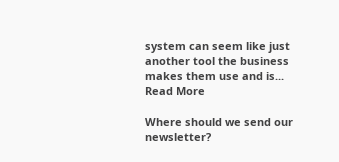system can seem like just another tool the business makes them use and is... Read More

Where should we send our newsletter?